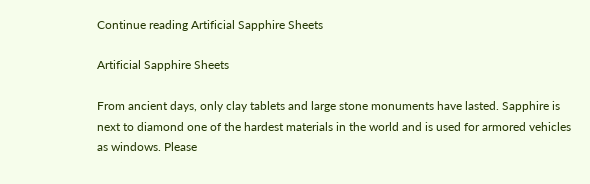Continue reading Artificial Sapphire Sheets

Artificial Sapphire Sheets

From ancient days, only clay tablets and large stone monuments have lasted. Sapphire is next to diamond one of the hardest materials in the world and is used for armored vehicles as windows. Please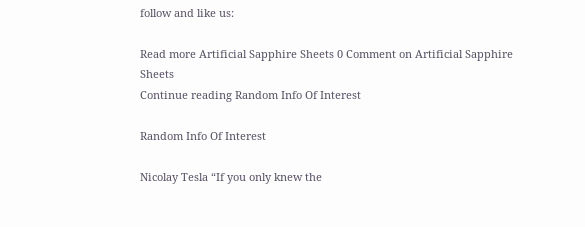follow and like us:

Read more Artificial Sapphire Sheets 0 Comment on Artificial Sapphire Sheets
Continue reading Random Info Of Interest

Random Info Of Interest

Nicolay Tesla “If you only knew the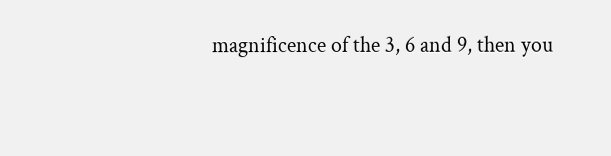magnificence of the 3, 6 and 9, then you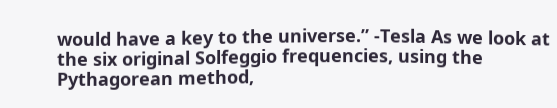would have a key to the universe.” -Tesla As we look at the six original Solfeggio frequencies, using the Pythagorean method,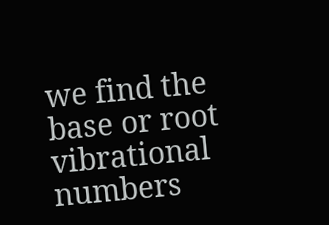we find the base or root vibrational numbers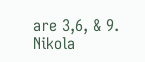are 3,6, & 9. Nikola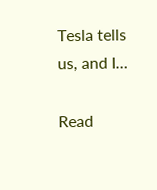Tesla tells us, and I…

Read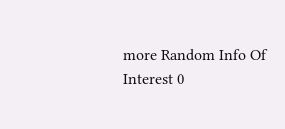more Random Info Of Interest 0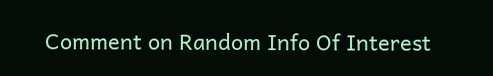Comment on Random Info Of Interest